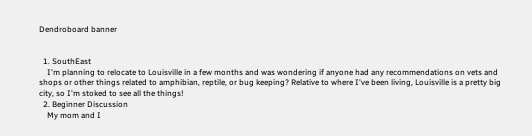Dendroboard banner


  1. SouthEast
    I'm planning to relocate to Louisville in a few months and was wondering if anyone had any recommendations on vets and shops or other things related to amphibian, reptile, or bug keeping? Relative to where I've been living, Louisville is a pretty big city, so I'm stoked to see all the things!
  2. Beginner Discussion
    My mom and I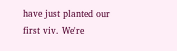have just planted our first viv. We're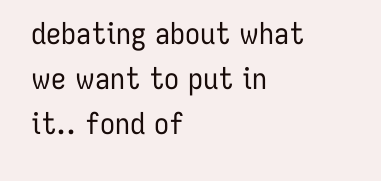debating about what we want to put in it.. fond of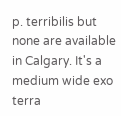p. terribilis but none are available in Calgary. It's a medium wide exo terra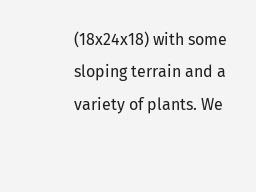(18x24x18) with some sloping terrain and a variety of plants. We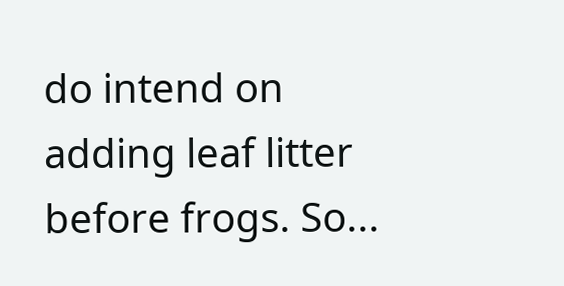do intend on adding leaf litter before frogs. So...